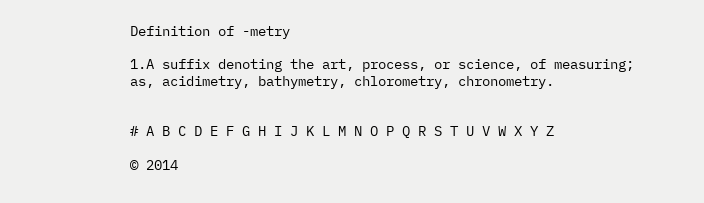Definition of -metry

1.A suffix denoting the art, process, or science, of measuring; as, acidimetry, bathymetry, chlorometry, chronometry.


# A B C D E F G H I J K L M N O P Q R S T U V W X Y Z

© 2014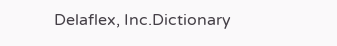Delaflex, Inc.Dictionary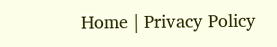Home | Privacy Policy